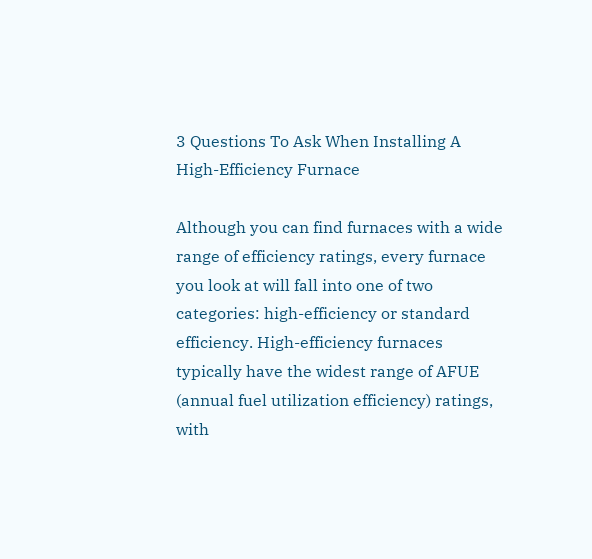3 Questions To Ask When Installing A High-Efficiency Furnace

Although you can find furnaces with a wide range of efficiency ratings, every furnace you look at will fall into one of two categories: high-efficiency or standard efficiency. High-efficiency furnaces typically have the widest range of AFUE (annual fuel utilization efficiency) ratings, with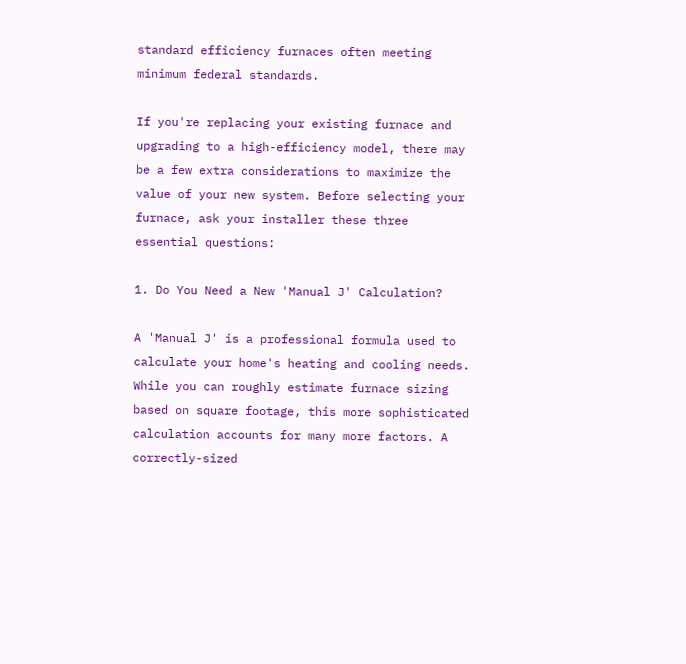standard efficiency furnaces often meeting minimum federal standards.

If you're replacing your existing furnace and upgrading to a high-efficiency model, there may be a few extra considerations to maximize the value of your new system. Before selecting your furnace, ask your installer these three essential questions:

1. Do You Need a New 'Manual J' Calculation?

A 'Manual J' is a professional formula used to calculate your home's heating and cooling needs. While you can roughly estimate furnace sizing based on square footage, this more sophisticated calculation accounts for many more factors. A correctly-sized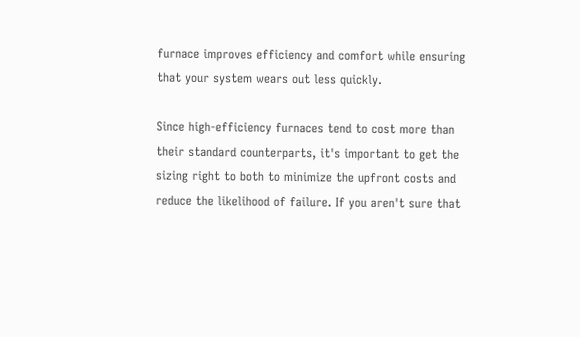furnace improves efficiency and comfort while ensuring that your system wears out less quickly.

Since high-efficiency furnaces tend to cost more than their standard counterparts, it's important to get the sizing right to both to minimize the upfront costs and reduce the likelihood of failure. If you aren't sure that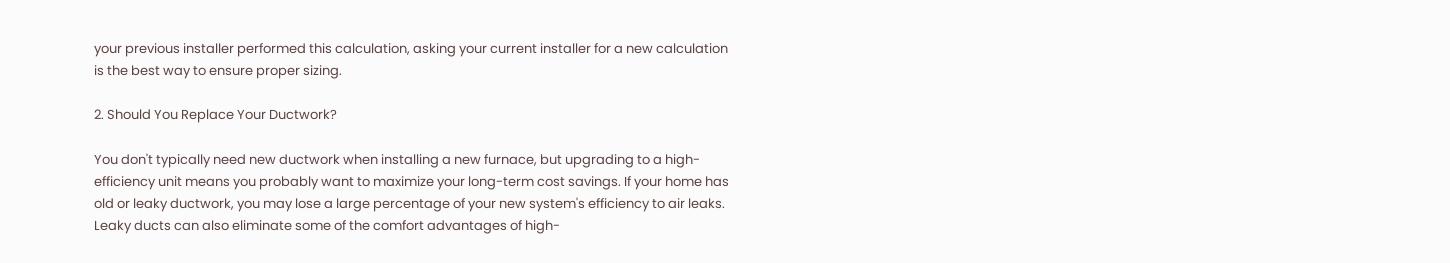your previous installer performed this calculation, asking your current installer for a new calculation is the best way to ensure proper sizing.

2. Should You Replace Your Ductwork?

You don't typically need new ductwork when installing a new furnace, but upgrading to a high-efficiency unit means you probably want to maximize your long-term cost savings. If your home has old or leaky ductwork, you may lose a large percentage of your new system's efficiency to air leaks. Leaky ducts can also eliminate some of the comfort advantages of high-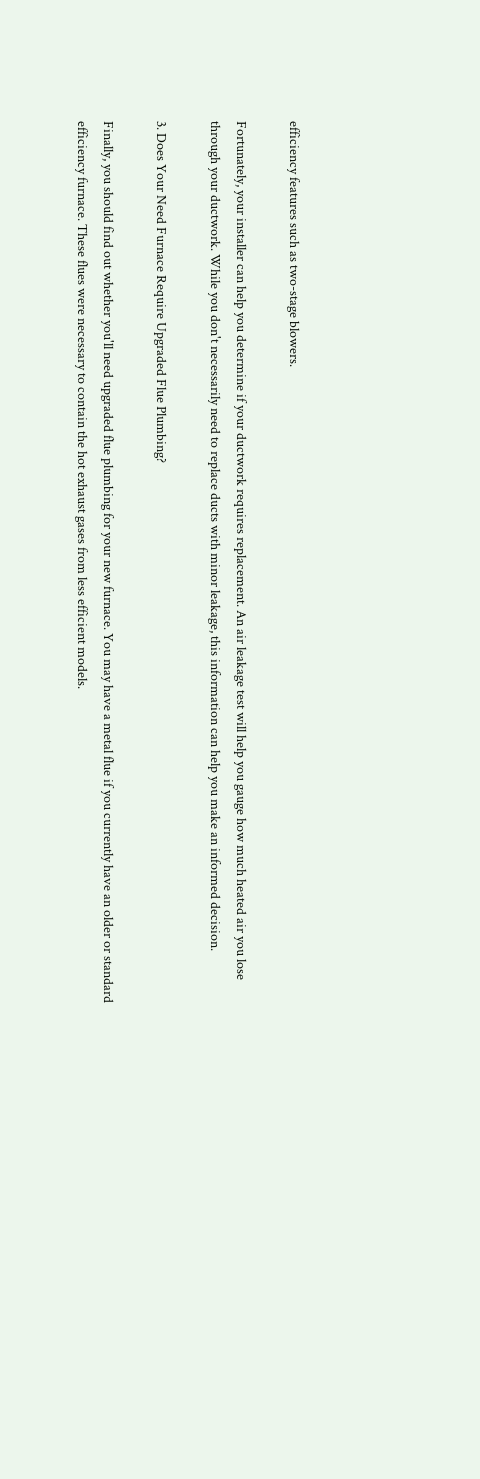efficiency features such as two-stage blowers.

Fortunately, your installer can help you determine if your ductwork requires replacement. An air leakage test will help you gauge how much heated air you lose through your ductwork. While you don't necessarily need to replace ducts with minor leakage, this information can help you make an informed decision.

3. Does Your Need Furnace Require Upgraded Flue Plumbing?

Finally, you should find out whether you'll need upgraded flue plumbing for your new furnace. You may have a metal flue if you currently have an older or standard efficiency furnace. These flues were necessary to contain the hot exhaust gases from less efficient models.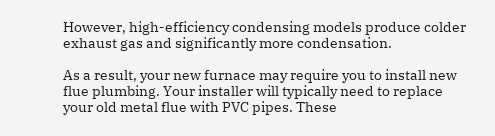However, high-efficiency condensing models produce colder exhaust gas and significantly more condensation.

As a result, your new furnace may require you to install new flue plumbing. Your installer will typically need to replace your old metal flue with PVC pipes. These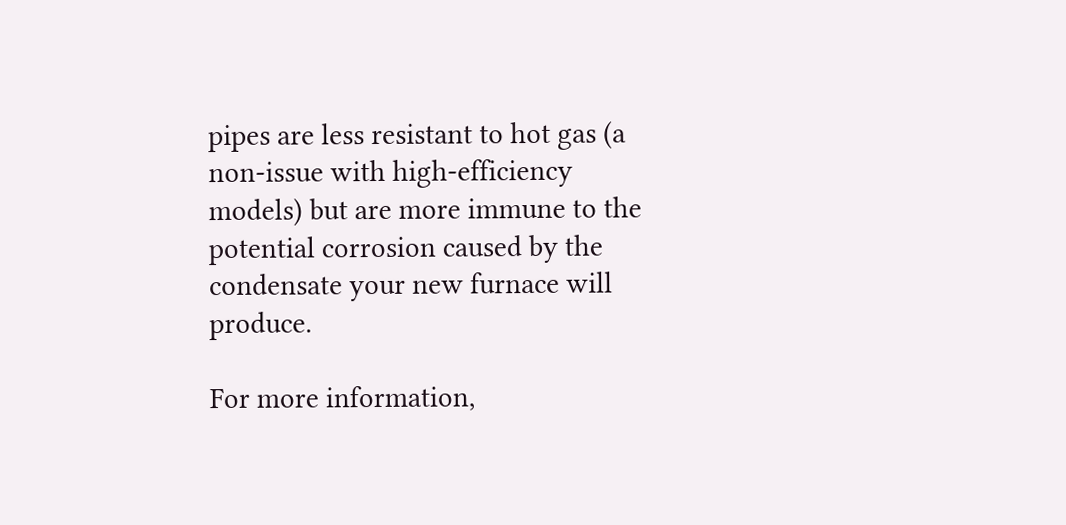pipes are less resistant to hot gas (a non-issue with high-efficiency models) but are more immune to the potential corrosion caused by the condensate your new furnace will produce.

For more information,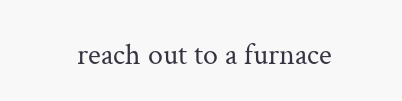reach out to a furnace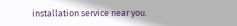installation service near you.